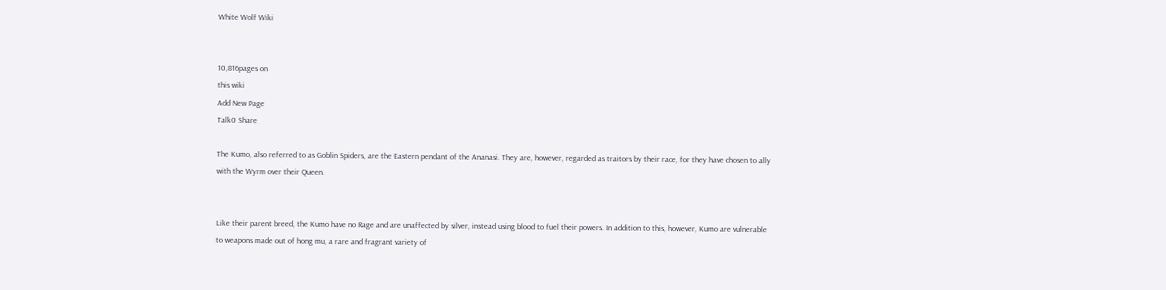White Wolf Wiki


10,816pages on
this wiki
Add New Page
Talk0 Share

The Kumo, also referred to as Goblin Spiders, are the Eastern pendant of the Ananasi. They are, however, regarded as traitors by their race, for they have chosen to ally with the Wyrm over their Queen.


Like their parent breed, the Kumo have no Rage and are unaffected by silver, instead using blood to fuel their powers. In addition to this, however, Kumo are vulnerable to weapons made out of hong mu, a rare and fragrant variety of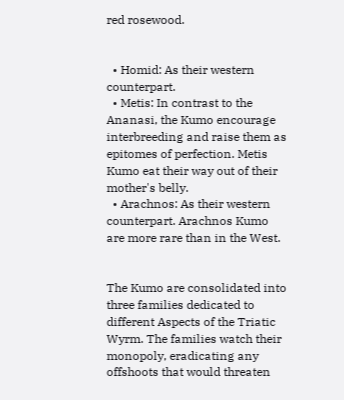red rosewood.


  • Homid: As their western counterpart.
  • Metis: In contrast to the Ananasi, the Kumo encourage interbreeding and raise them as epitomes of perfection. Metis Kumo eat their way out of their mother's belly.
  • Arachnos: As their western counterpart. Arachnos Kumo are more rare than in the West.


The Kumo are consolidated into three families dedicated to different Aspects of the Triatic Wyrm. The families watch their monopoly, eradicating any offshoots that would threaten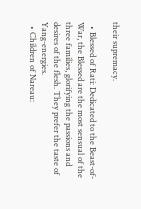their supremacy.

  • Blessed of Rati: Dedicated to the Beast-of-War, the Blessed are the most sensual of the three families, glorifying the passions and desires of the flesh. They prefer the taste of Yang-energies.
  • Children of Nareau: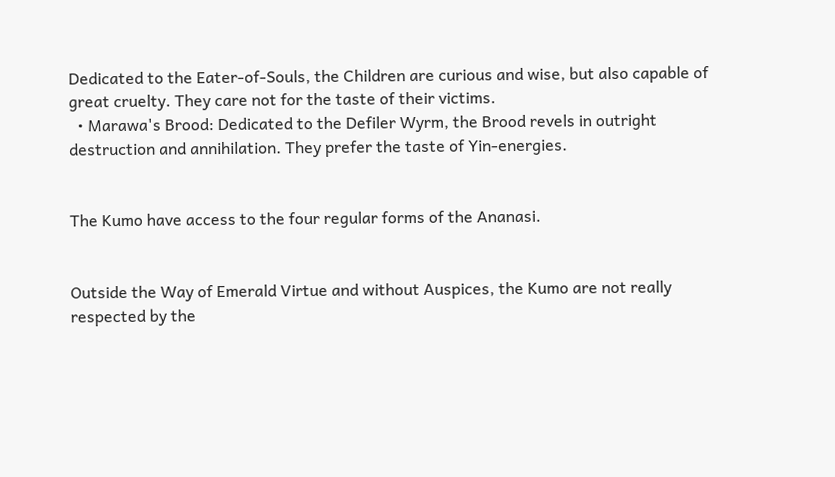Dedicated to the Eater-of-Souls, the Children are curious and wise, but also capable of great cruelty. They care not for the taste of their victims.
  • Marawa's Brood: Dedicated to the Defiler Wyrm, the Brood revels in outright destruction and annihilation. They prefer the taste of Yin-energies.


The Kumo have access to the four regular forms of the Ananasi.


Outside the Way of Emerald Virtue and without Auspices, the Kumo are not really respected by the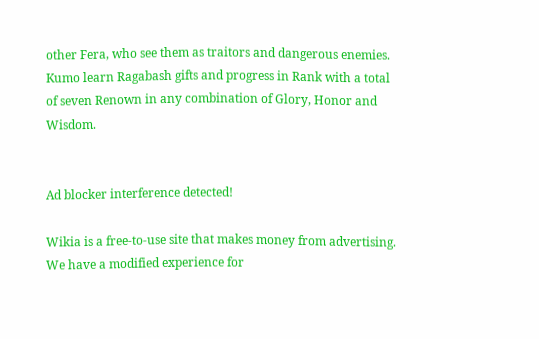other Fera, who see them as traitors and dangerous enemies. Kumo learn Ragabash gifts and progress in Rank with a total of seven Renown in any combination of Glory, Honor and Wisdom.


Ad blocker interference detected!

Wikia is a free-to-use site that makes money from advertising. We have a modified experience for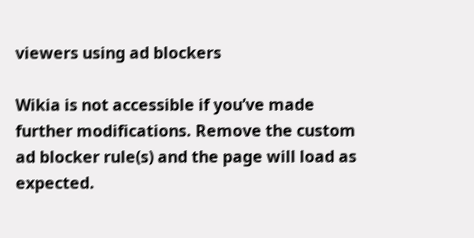viewers using ad blockers

Wikia is not accessible if you’ve made further modifications. Remove the custom ad blocker rule(s) and the page will load as expected.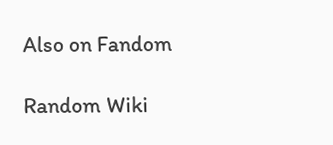Also on Fandom

Random Wiki